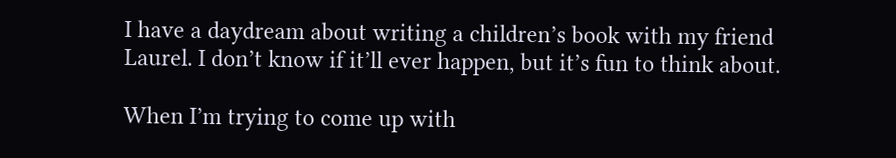I have a daydream about writing a children’s book with my friend Laurel. I don’t know if it’ll ever happen, but it’s fun to think about.

When I’m trying to come up with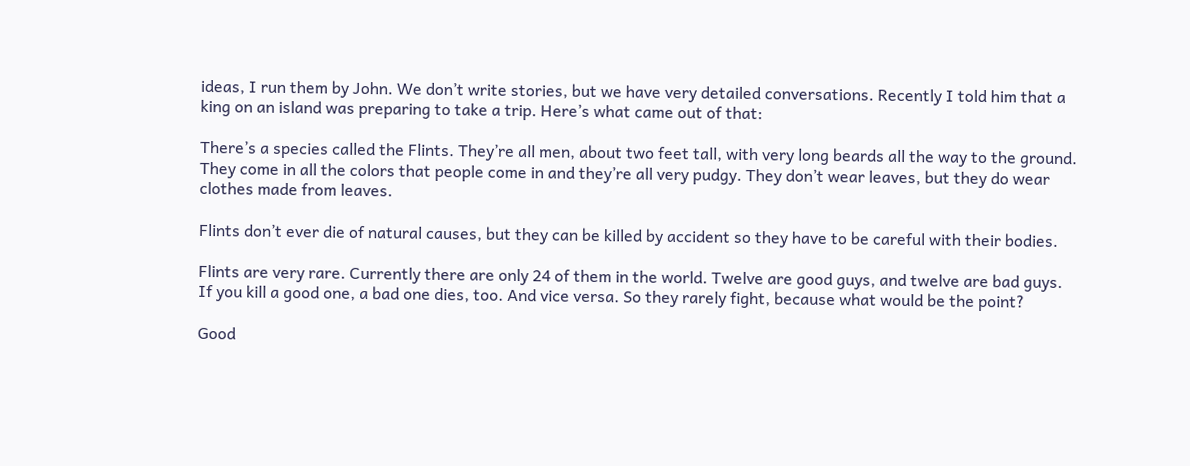ideas, I run them by John. We don’t write stories, but we have very detailed conversations. Recently I told him that a king on an island was preparing to take a trip. Here’s what came out of that:

There’s a species called the Flints. They’re all men, about two feet tall, with very long beards all the way to the ground. They come in all the colors that people come in and they’re all very pudgy. They don’t wear leaves, but they do wear clothes made from leaves.

Flints don’t ever die of natural causes, but they can be killed by accident so they have to be careful with their bodies.

Flints are very rare. Currently there are only 24 of them in the world. Twelve are good guys, and twelve are bad guys. If you kill a good one, a bad one dies, too. And vice versa. So they rarely fight, because what would be the point?

Good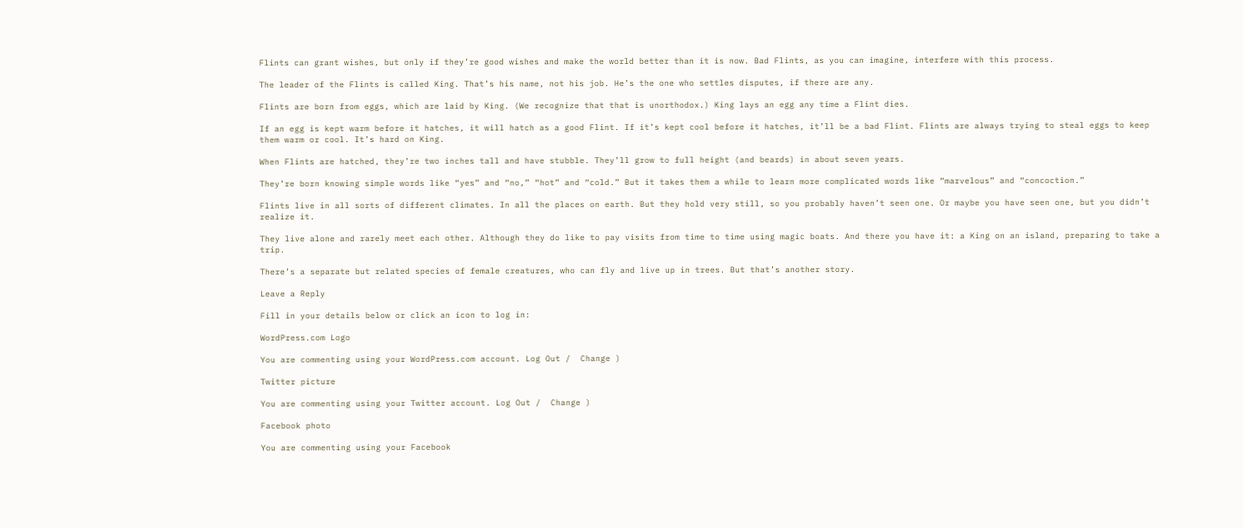Flints can grant wishes, but only if they’re good wishes and make the world better than it is now. Bad Flints, as you can imagine, interfere with this process.

The leader of the Flints is called King. That’s his name, not his job. He’s the one who settles disputes, if there are any.

Flints are born from eggs, which are laid by King. (We recognize that that is unorthodox.) King lays an egg any time a Flint dies.

If an egg is kept warm before it hatches, it will hatch as a good Flint. If it’s kept cool before it hatches, it’ll be a bad Flint. Flints are always trying to steal eggs to keep them warm or cool. It’s hard on King.

When Flints are hatched, they’re two inches tall and have stubble. They’ll grow to full height (and beards) in about seven years.

They’re born knowing simple words like “yes” and “no,” “hot” and “cold.” But it takes them a while to learn more complicated words like “marvelous” and “concoction.”

Flints live in all sorts of different climates. In all the places on earth. But they hold very still, so you probably haven’t seen one. Or maybe you have seen one, but you didn’t realize it.

They live alone and rarely meet each other. Although they do like to pay visits from time to time using magic boats. And there you have it: a King on an island, preparing to take a trip.

There’s a separate but related species of female creatures, who can fly and live up in trees. But that’s another story.

Leave a Reply

Fill in your details below or click an icon to log in:

WordPress.com Logo

You are commenting using your WordPress.com account. Log Out /  Change )

Twitter picture

You are commenting using your Twitter account. Log Out /  Change )

Facebook photo

You are commenting using your Facebook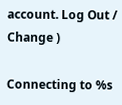account. Log Out /  Change )

Connecting to %s